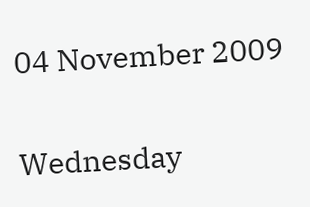04 November 2009

Wednesday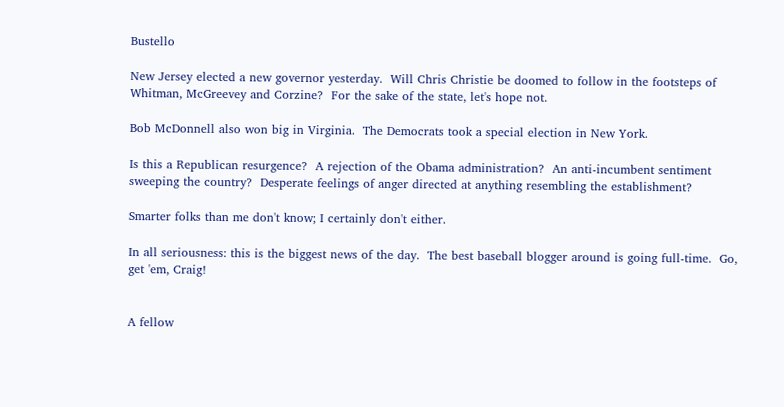Bustello

New Jersey elected a new governor yesterday.  Will Chris Christie be doomed to follow in the footsteps of Whitman, McGreevey and Corzine?  For the sake of the state, let's hope not.

Bob McDonnell also won big in Virginia.  The Democrats took a special election in New York.

Is this a Republican resurgence?  A rejection of the Obama administration?  An anti-incumbent sentiment sweeping the country?  Desperate feelings of anger directed at anything resembling the establishment?

Smarter folks than me don't know; I certainly don't either.

In all seriousness: this is the biggest news of the day.  The best baseball blogger around is going full-time.  Go, get 'em, Craig!


A fellow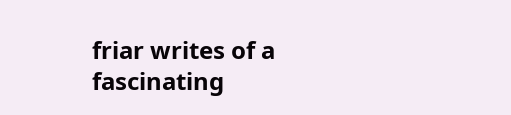friar writes of a fascinating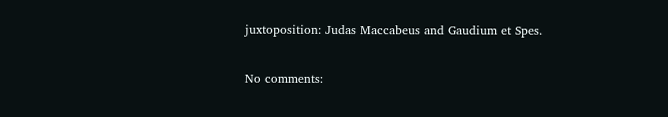juxtoposition: Judas Maccabeus and Gaudium et Spes.

No comments: